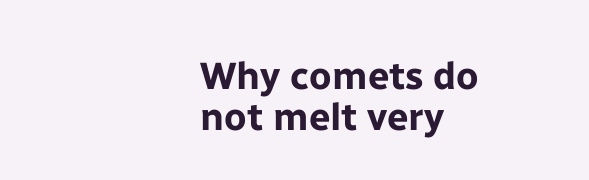Why comets do not melt very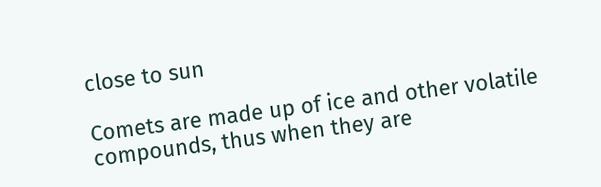close to sun

Comets are made up of ice and other volatile compounds, thus when they are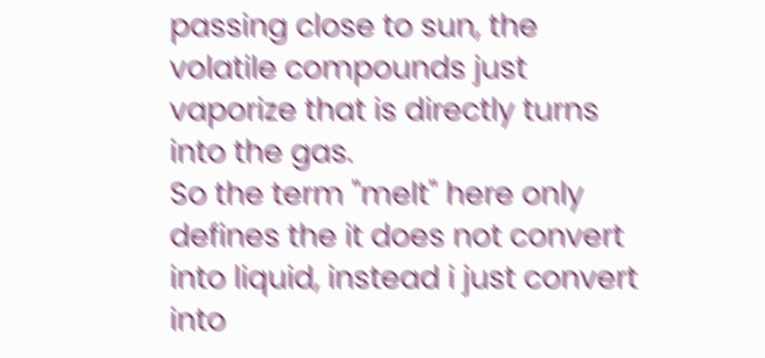passing close to sun, the volatile compounds just vaporize that is directly turns into the gas.
So the term "melt" here only defines the it does not convert into liquid, instead i just convert into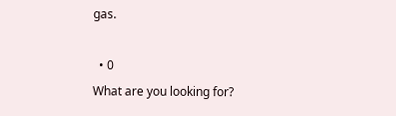gas.

  • 0
What are you looking for?